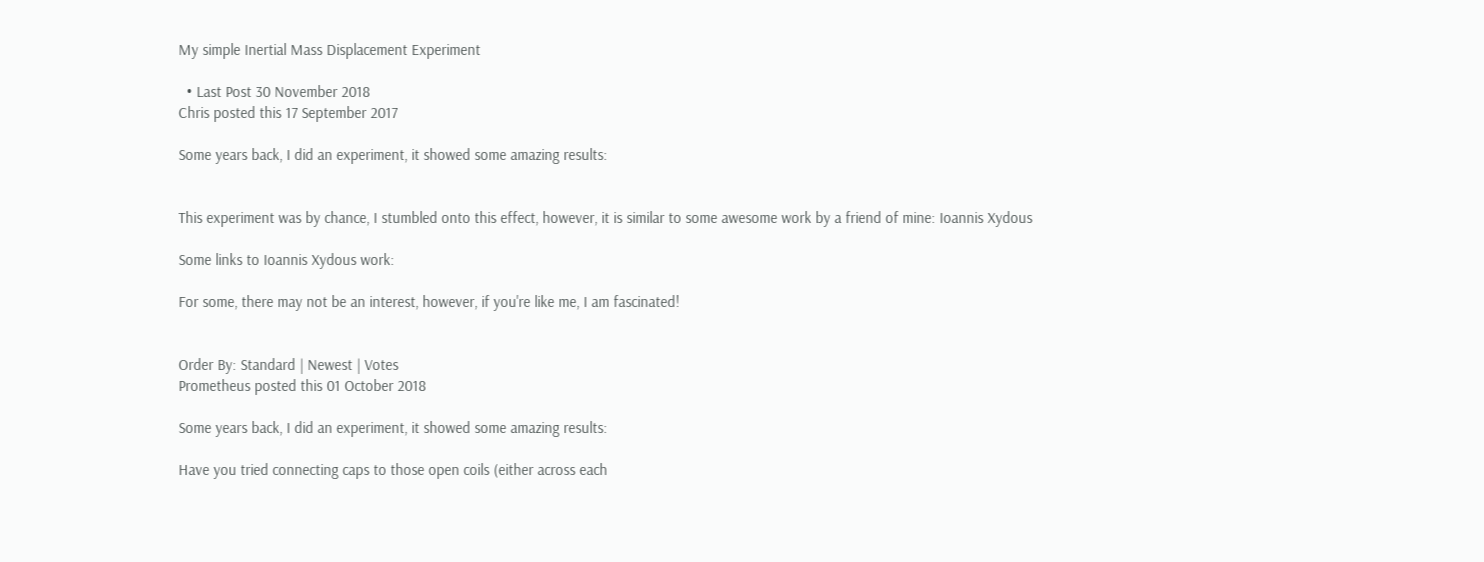My simple Inertial Mass Displacement Experiment

  • Last Post 30 November 2018
Chris posted this 17 September 2017

Some years back, I did an experiment, it showed some amazing results:


This experiment was by chance, I stumbled onto this effect, however, it is similar to some awesome work by a friend of mine: Ioannis Xydous

Some links to Ioannis Xydous work:

For some, there may not be an interest, however, if you're like me, I am fascinated!


Order By: Standard | Newest | Votes
Prometheus posted this 01 October 2018

Some years back, I did an experiment, it showed some amazing results:

Have you tried connecting caps to those open coils (either across each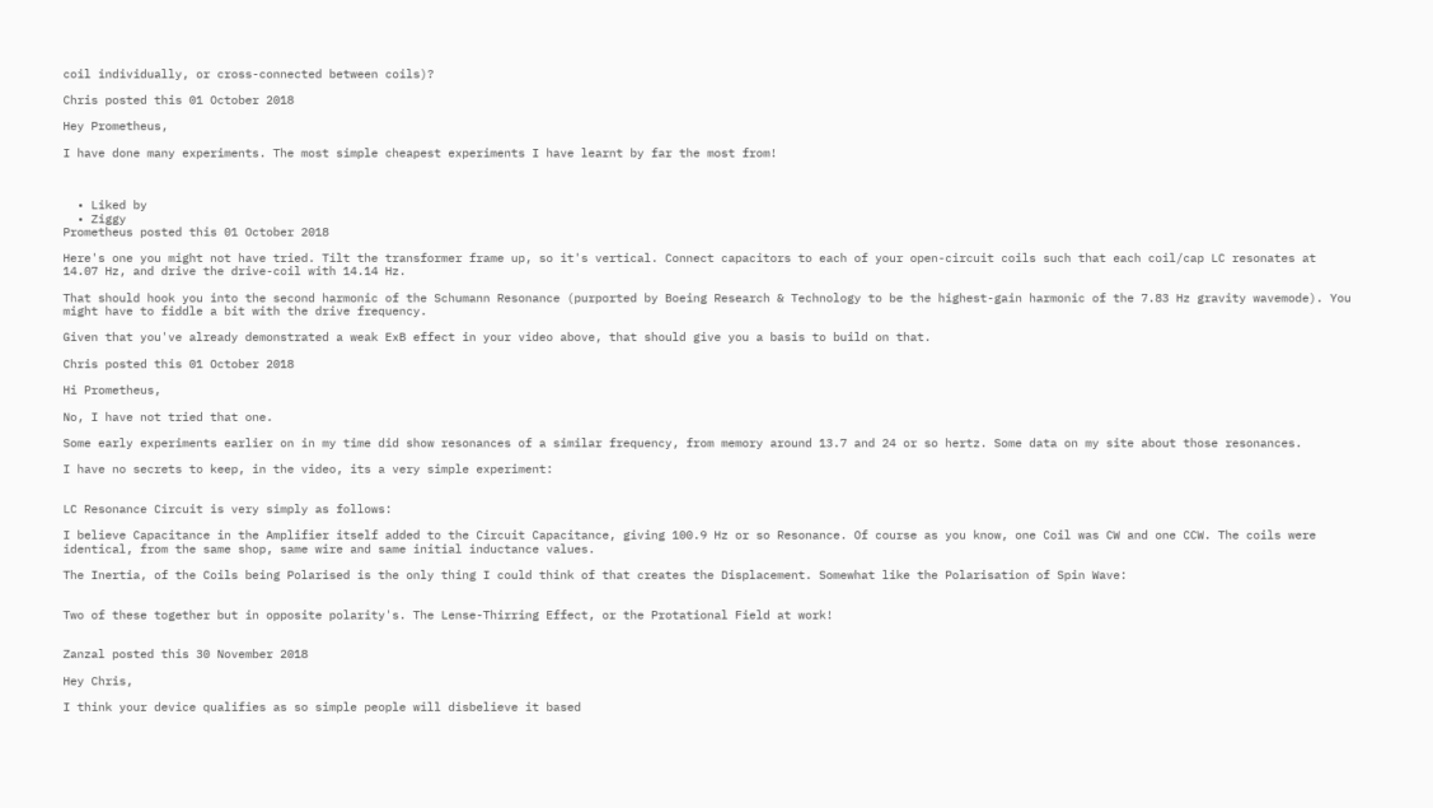coil individually, or cross-connected between coils)?

Chris posted this 01 October 2018

Hey Prometheus,

I have done many experiments. The most simple cheapest experiments I have learnt by far the most from!



  • Liked by
  • Ziggy
Prometheus posted this 01 October 2018

Here's one you might not have tried. Tilt the transformer frame up, so it's vertical. Connect capacitors to each of your open-circuit coils such that each coil/cap LC resonates at 14.07 Hz, and drive the drive-coil with 14.14 Hz.

That should hook you into the second harmonic of the Schumann Resonance (purported by Boeing Research & Technology to be the highest-gain harmonic of the 7.83 Hz gravity wavemode). You might have to fiddle a bit with the drive frequency.

Given that you've already demonstrated a weak ExB effect in your video above, that should give you a basis to build on that.

Chris posted this 01 October 2018

Hi Prometheus,

No, I have not tried that one.

Some early experiments earlier on in my time did show resonances of a similar frequency, from memory around 13.7 and 24 or so hertz. Some data on my site about those resonances.

I have no secrets to keep, in the video, its a very simple experiment:


LC Resonance Circuit is very simply as follows:

I believe Capacitance in the Amplifier itself added to the Circuit Capacitance, giving 100.9 Hz or so Resonance. Of course as you know, one Coil was CW and one CCW. The coils were identical, from the same shop, same wire and same initial inductance values.

The Inertia, of the Coils being Polarised is the only thing I could think of that creates the Displacement. Somewhat like the Polarisation of Spin Wave:


Two of these together but in opposite polarity's. The Lense-Thirring Effect, or the Protational Field at work!


Zanzal posted this 30 November 2018

Hey Chris,

I think your device qualifies as so simple people will disbelieve it based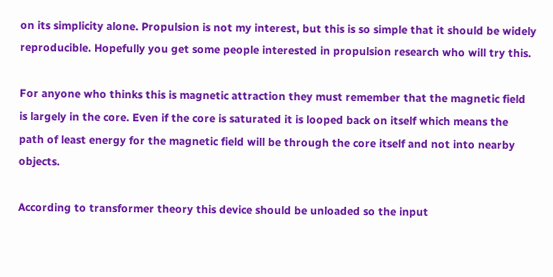on its simplicity alone. Propulsion is not my interest, but this is so simple that it should be widely reproducible. Hopefully you get some people interested in propulsion research who will try this.

For anyone who thinks this is magnetic attraction they must remember that the magnetic field is largely in the core. Even if the core is saturated it is looped back on itself which means the path of least energy for the magnetic field will be through the core itself and not into nearby objects.

According to transformer theory this device should be unloaded so the input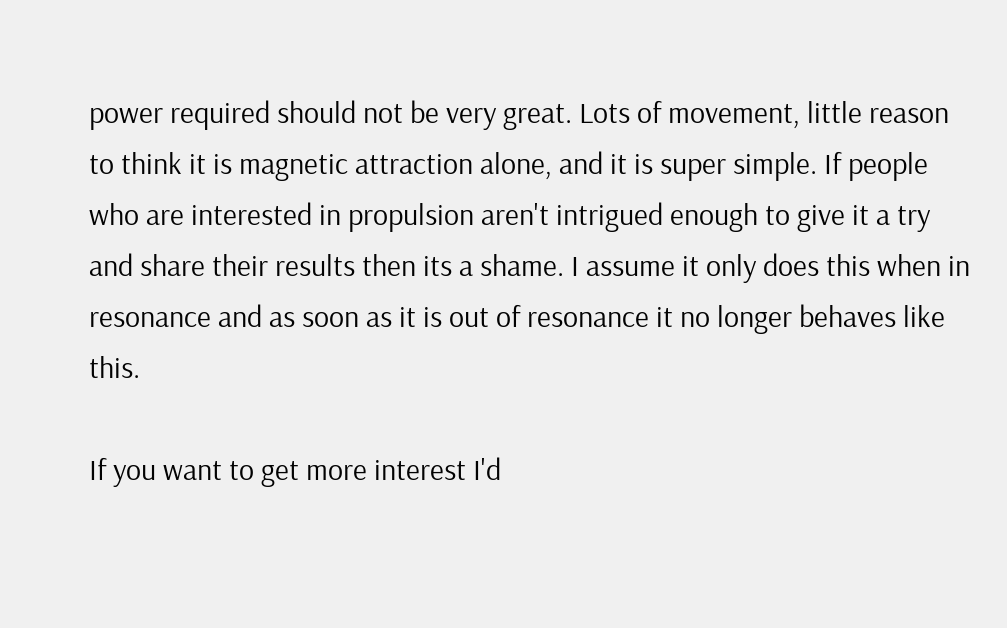power required should not be very great. Lots of movement, little reason to think it is magnetic attraction alone, and it is super simple. If people who are interested in propulsion aren't intrigued enough to give it a try and share their results then its a shame. I assume it only does this when in resonance and as soon as it is out of resonance it no longer behaves like this.

If you want to get more interest I'd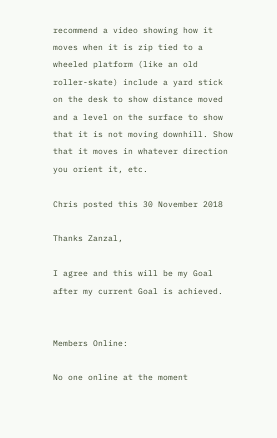recommend a video showing how it moves when it is zip tied to a wheeled platform (like an old roller-skate) include a yard stick on the desk to show distance moved and a level on the surface to show that it is not moving downhill. Show that it moves in whatever direction you orient it, etc.

Chris posted this 30 November 2018

Thanks Zanzal,

I agree and this will be my Goal after my current Goal is achieved.


Members Online:

No one online at the moment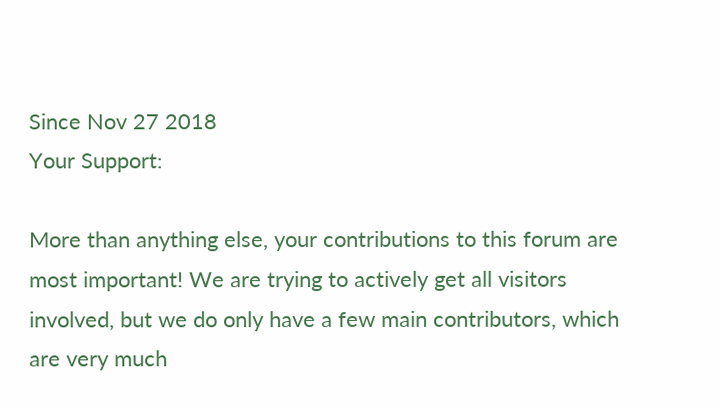Since Nov 27 2018
Your Support:

More than anything else, your contributions to this forum are most important! We are trying to actively get all visitors involved, but we do only have a few main contributors, which are very much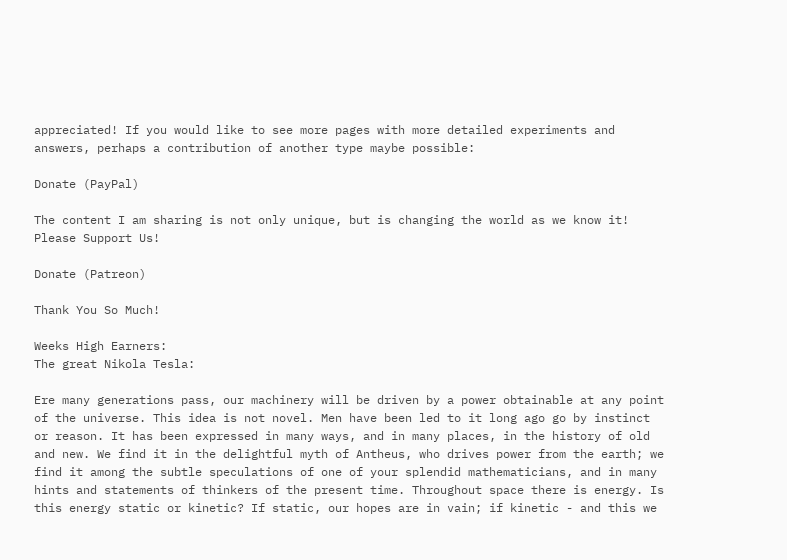appreciated! If you would like to see more pages with more detailed experiments and answers, perhaps a contribution of another type maybe possible:

Donate (PayPal)

The content I am sharing is not only unique, but is changing the world as we know it! Please Support Us!

Donate (Patreon)

Thank You So Much!

Weeks High Earners:
The great Nikola Tesla:

Ere many generations pass, our machinery will be driven by a power obtainable at any point of the universe. This idea is not novel. Men have been led to it long ago go by instinct or reason. It has been expressed in many ways, and in many places, in the history of old and new. We find it in the delightful myth of Antheus, who drives power from the earth; we find it among the subtle speculations of one of your splendid mathematicians, and in many hints and statements of thinkers of the present time. Throughout space there is energy. Is this energy static or kinetic? If static, our hopes are in vain; if kinetic - and this we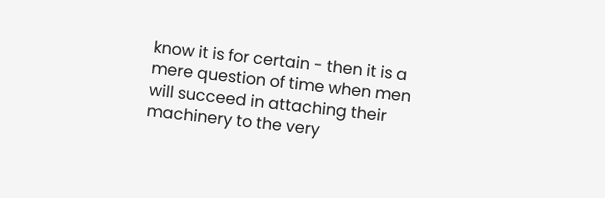know it is for certain - then it is a mere question of time when men will succeed in attaching their machinery to the very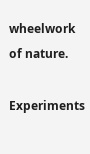wheelwork of nature.

Experiments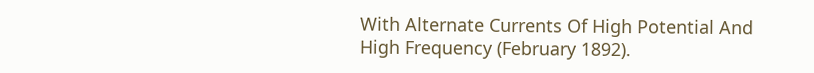With Alternate Currents Of High Potential And High Frequency (February 1892).